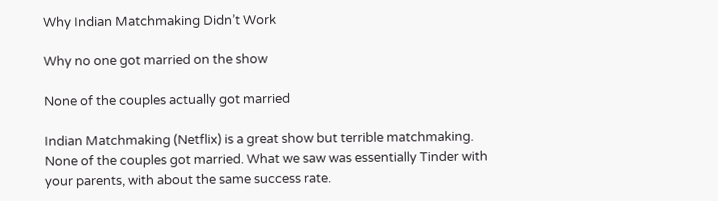Why Indian Matchmaking Didn’t Work

Why no one got married on the show

None of the couples actually got married

Indian Matchmaking (Netflix) is a great show but terrible matchmaking. None of the couples got married. What we saw was essentially Tinder with your parents, with about the same success rate.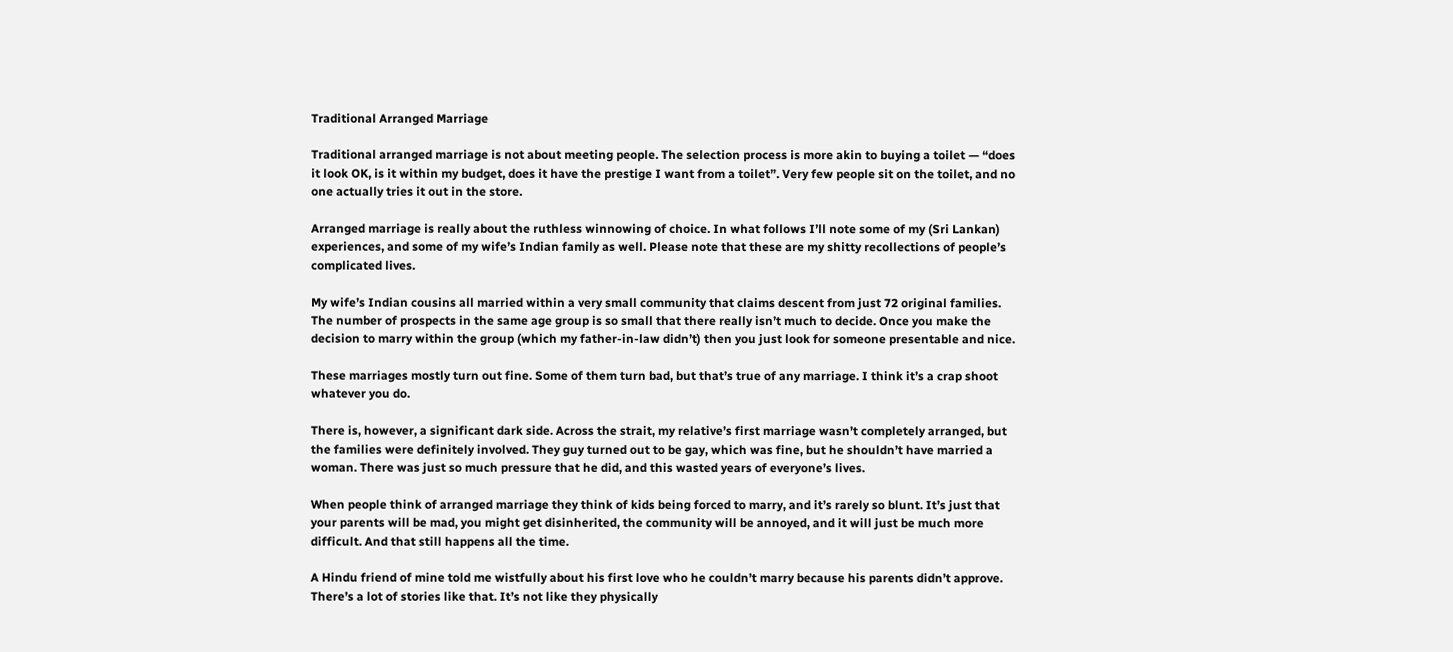Traditional Arranged Marriage

Traditional arranged marriage is not about meeting people. The selection process is more akin to buying a toilet — “does it look OK, is it within my budget, does it have the prestige I want from a toilet”. Very few people sit on the toilet, and no one actually tries it out in the store.

Arranged marriage is really about the ruthless winnowing of choice. In what follows I’ll note some of my (Sri Lankan) experiences, and some of my wife’s Indian family as well. Please note that these are my shitty recollections of people’s complicated lives.

My wife’s Indian cousins all married within a very small community that claims descent from just 72 original families. The number of prospects in the same age group is so small that there really isn’t much to decide. Once you make the decision to marry within the group (which my father-in-law didn’t) then you just look for someone presentable and nice.

These marriages mostly turn out fine. Some of them turn bad, but that’s true of any marriage. I think it’s a crap shoot whatever you do.

There is, however, a significant dark side. Across the strait, my relative’s first marriage wasn’t completely arranged, but the families were definitely involved. They guy turned out to be gay, which was fine, but he shouldn’t have married a woman. There was just so much pressure that he did, and this wasted years of everyone’s lives.

When people think of arranged marriage they think of kids being forced to marry, and it’s rarely so blunt. It’s just that your parents will be mad, you might get disinherited, the community will be annoyed, and it will just be much more difficult. And that still happens all the time.

A Hindu friend of mine told me wistfully about his first love who he couldn’t marry because his parents didn’t approve. There’s a lot of stories like that. It’s not like they physically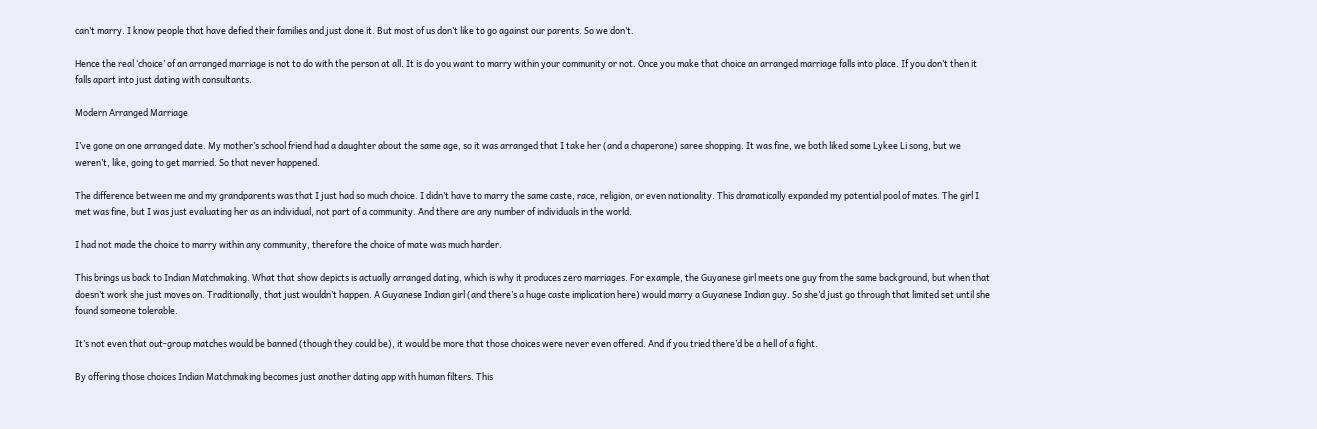can’t marry. I know people that have defied their families and just done it. But most of us don’t like to go against our parents. So we don’t.

Hence the real ‘choice’ of an arranged marriage is not to do with the person at all. It is do you want to marry within your community or not. Once you make that choice an arranged marriage falls into place. If you don’t then it falls apart into just dating with consultants.

Modern Arranged Marriage

I’ve gone on one arranged date. My mother’s school friend had a daughter about the same age, so it was arranged that I take her (and a chaperone) saree shopping. It was fine, we both liked some Lykee Li song, but we weren’t, like, going to get married. So that never happened.

The difference between me and my grandparents was that I just had so much choice. I didn’t have to marry the same caste, race, religion, or even nationality. This dramatically expanded my potential pool of mates. The girl I met was fine, but I was just evaluating her as an individual, not part of a community. And there are any number of individuals in the world.

I had not made the choice to marry within any community, therefore the choice of mate was much harder.

This brings us back to Indian Matchmaking. What that show depicts is actually arranged dating, which is why it produces zero marriages. For example, the Guyanese girl meets one guy from the same background, but when that doesn’t work she just moves on. Traditionally, that just wouldn’t happen. A Guyanese Indian girl (and there’s a huge caste implication here) would marry a Guyanese Indian guy. So she’d just go through that limited set until she found someone tolerable.

It’s not even that out-group matches would be banned (though they could be), it would be more that those choices were never even offered. And if you tried there’d be a hell of a fight.

By offering those choices Indian Matchmaking becomes just another dating app with human filters. This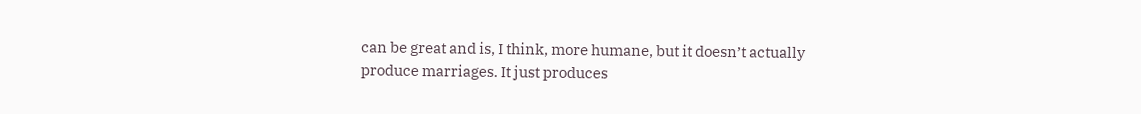can be great and is, I think, more humane, but it doesn’t actually produce marriages. It just produces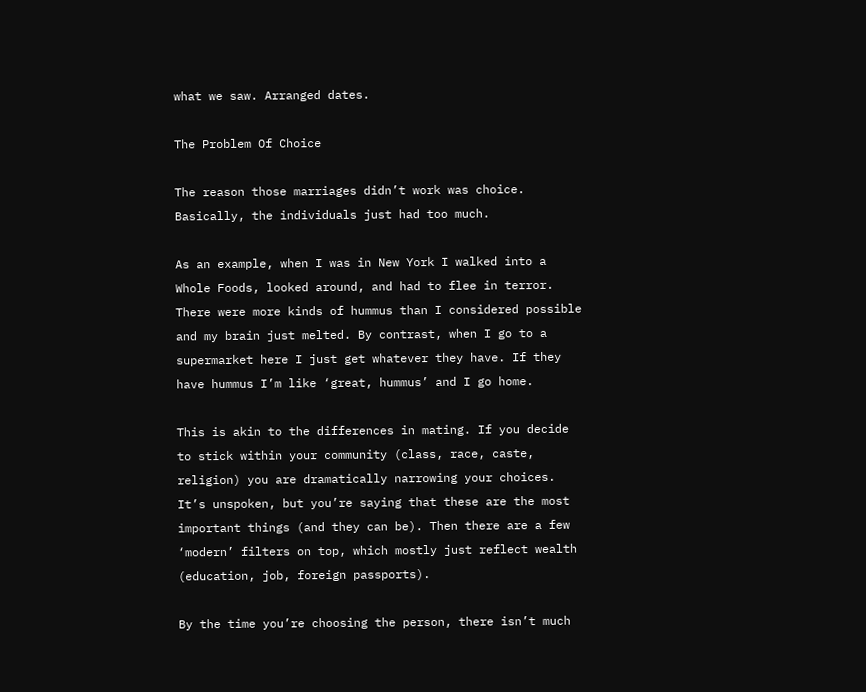what we saw. Arranged dates.

The Problem Of Choice

The reason those marriages didn’t work was choice. Basically, the individuals just had too much.

As an example, when I was in New York I walked into a Whole Foods, looked around, and had to flee in terror. There were more kinds of hummus than I considered possible and my brain just melted. By contrast, when I go to a supermarket here I just get whatever they have. If they have hummus I’m like ‘great, hummus’ and I go home.

This is akin to the differences in mating. If you decide to stick within your community (class, race, caste, religion) you are dramatically narrowing your choices. It’s unspoken, but you’re saying that these are the most important things (and they can be). Then there are a few ‘modern’ filters on top, which mostly just reflect wealth (education, job, foreign passports).

By the time you’re choosing the person, there isn’t much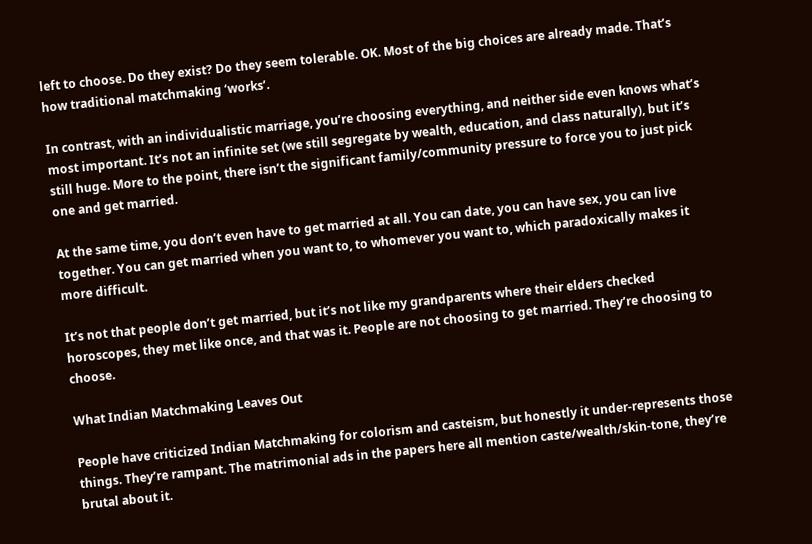left to choose. Do they exist? Do they seem tolerable. OK. Most of the big choices are already made. That’s how traditional matchmaking ‘works’.

In contrast, with an individualistic marriage, you’re choosing everything, and neither side even knows what’s most important. It’s not an infinite set (we still segregate by wealth, education, and class naturally), but it’s still huge. More to the point, there isn’t the significant family/community pressure to force you to just pick one and get married.

At the same time, you don’t even have to get married at all. You can date, you can have sex, you can live together. You can get married when you want to, to whomever you want to, which paradoxically makes it more difficult.

It’s not that people don’t get married, but it’s not like my grandparents where their elders checked horoscopes, they met like once, and that was it. People are not choosing to get married. They’re choosing to choose.

What Indian Matchmaking Leaves Out

People have criticized Indian Matchmaking for colorism and casteism, but honestly it under-represents those things. They’re rampant. The matrimonial ads in the papers here all mention caste/wealth/skin-tone, they’re brutal about it.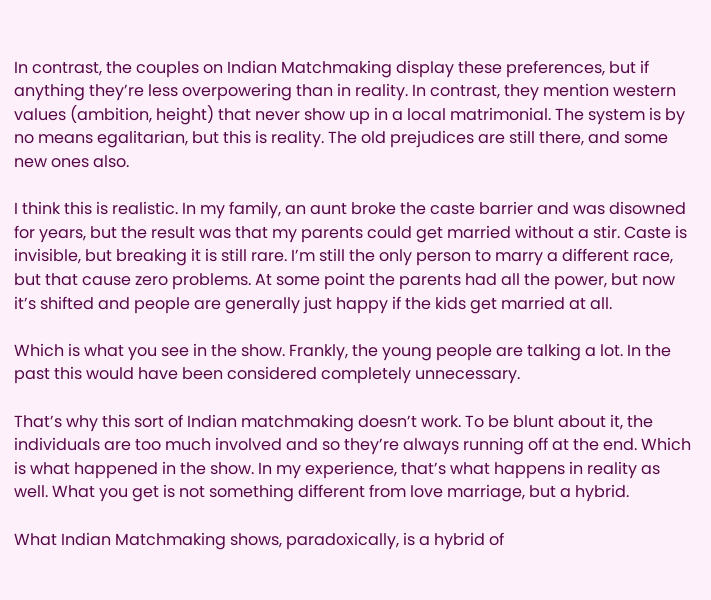In contrast, the couples on Indian Matchmaking display these preferences, but if anything they’re less overpowering than in reality. In contrast, they mention western values (ambition, height) that never show up in a local matrimonial. The system is by no means egalitarian, but this is reality. The old prejudices are still there, and some new ones also.

I think this is realistic. In my family, an aunt broke the caste barrier and was disowned for years, but the result was that my parents could get married without a stir. Caste is invisible, but breaking it is still rare. I’m still the only person to marry a different race, but that cause zero problems. At some point the parents had all the power, but now it’s shifted and people are generally just happy if the kids get married at all.

Which is what you see in the show. Frankly, the young people are talking a lot. In the past this would have been considered completely unnecessary.

That’s why this sort of Indian matchmaking doesn’t work. To be blunt about it, the individuals are too much involved and so they’re always running off at the end. Which is what happened in the show. In my experience, that’s what happens in reality as well. What you get is not something different from love marriage, but a hybrid.

What Indian Matchmaking shows, paradoxically, is a hybrid of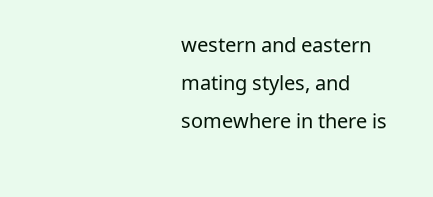western and eastern mating styles, and somewhere in there is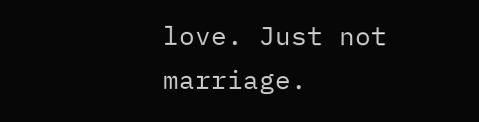love. Just not marriage.